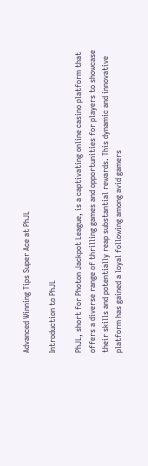Advanced Winning Tips Super Ace at PhJL

Introduction to PhJL

PhJL, short for Photon Jackpot League, is a captivating online casino platform that offers a diverse range of thrilling games and opportunities for players to showcase their skills and potentially reap substantial rewards. This dynamic and innovative platform has gained a loyal following among avid gamers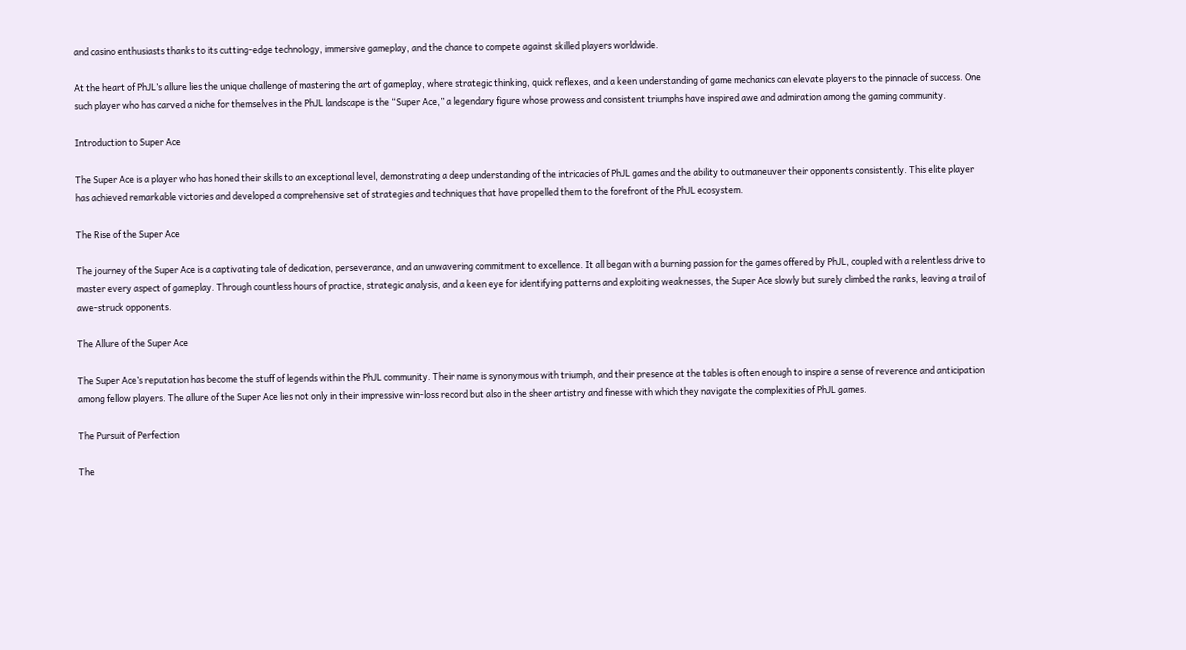and casino enthusiasts thanks to its cutting-edge technology, immersive gameplay, and the chance to compete against skilled players worldwide.

At the heart of PhJL’s allure lies the unique challenge of mastering the art of gameplay, where strategic thinking, quick reflexes, and a keen understanding of game mechanics can elevate players to the pinnacle of success. One such player who has carved a niche for themselves in the PhJL landscape is the “Super Ace,” a legendary figure whose prowess and consistent triumphs have inspired awe and admiration among the gaming community.

Introduction to Super Ace

The Super Ace is a player who has honed their skills to an exceptional level, demonstrating a deep understanding of the intricacies of PhJL games and the ability to outmaneuver their opponents consistently. This elite player has achieved remarkable victories and developed a comprehensive set of strategies and techniques that have propelled them to the forefront of the PhJL ecosystem.

The Rise of the Super Ace

The journey of the Super Ace is a captivating tale of dedication, perseverance, and an unwavering commitment to excellence. It all began with a burning passion for the games offered by PhJL, coupled with a relentless drive to master every aspect of gameplay. Through countless hours of practice, strategic analysis, and a keen eye for identifying patterns and exploiting weaknesses, the Super Ace slowly but surely climbed the ranks, leaving a trail of awe-struck opponents.

The Allure of the Super Ace

The Super Ace’s reputation has become the stuff of legends within the PhJL community. Their name is synonymous with triumph, and their presence at the tables is often enough to inspire a sense of reverence and anticipation among fellow players. The allure of the Super Ace lies not only in their impressive win-loss record but also in the sheer artistry and finesse with which they navigate the complexities of PhJL games.

The Pursuit of Perfection

The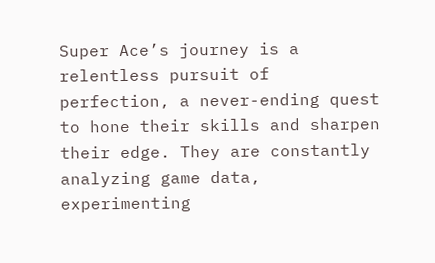Super Ace’s journey is a relentless pursuit of perfection, a never-ending quest to hone their skills and sharpen their edge. They are constantly analyzing game data, experimenting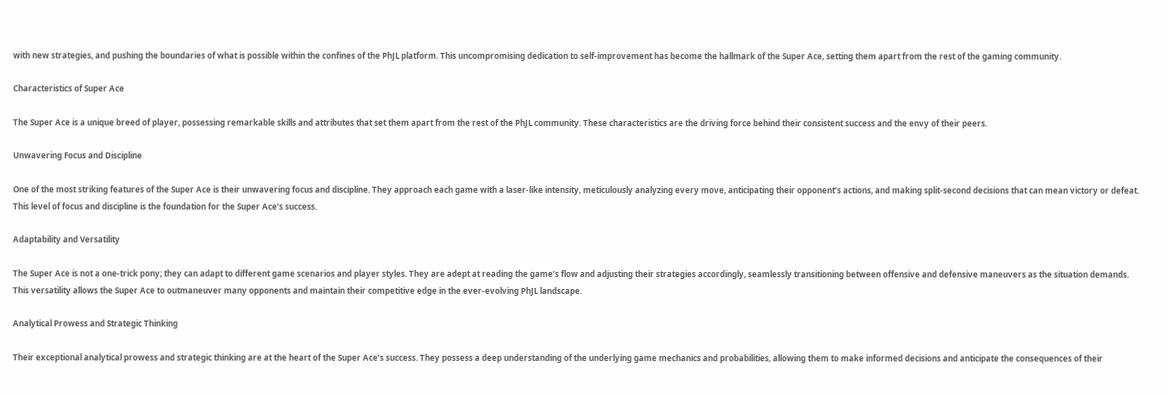with new strategies, and pushing the boundaries of what is possible within the confines of the PhJL platform. This uncompromising dedication to self-improvement has become the hallmark of the Super Ace, setting them apart from the rest of the gaming community.

Characteristics of Super Ace

The Super Ace is a unique breed of player, possessing remarkable skills and attributes that set them apart from the rest of the PhJL community. These characteristics are the driving force behind their consistent success and the envy of their peers.

Unwavering Focus and Discipline

One of the most striking features of the Super Ace is their unwavering focus and discipline. They approach each game with a laser-like intensity, meticulously analyzing every move, anticipating their opponent’s actions, and making split-second decisions that can mean victory or defeat. This level of focus and discipline is the foundation for the Super Ace’s success.

Adaptability and Versatility

The Super Ace is not a one-trick pony; they can adapt to different game scenarios and player styles. They are adept at reading the game’s flow and adjusting their strategies accordingly, seamlessly transitioning between offensive and defensive maneuvers as the situation demands. This versatility allows the Super Ace to outmaneuver many opponents and maintain their competitive edge in the ever-evolving PhJL landscape.

Analytical Prowess and Strategic Thinking

Their exceptional analytical prowess and strategic thinking are at the heart of the Super Ace’s success. They possess a deep understanding of the underlying game mechanics and probabilities, allowing them to make informed decisions and anticipate the consequences of their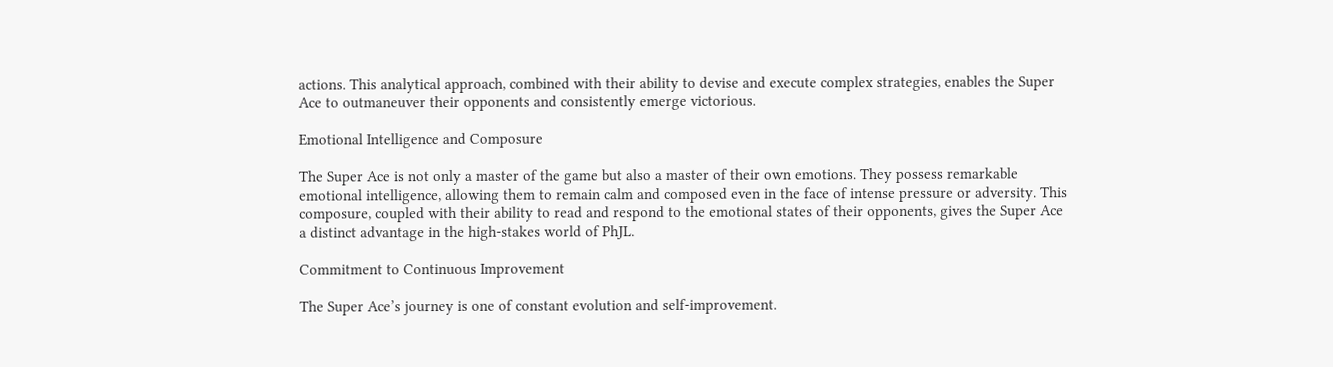actions. This analytical approach, combined with their ability to devise and execute complex strategies, enables the Super Ace to outmaneuver their opponents and consistently emerge victorious.

Emotional Intelligence and Composure

The Super Ace is not only a master of the game but also a master of their own emotions. They possess remarkable emotional intelligence, allowing them to remain calm and composed even in the face of intense pressure or adversity. This composure, coupled with their ability to read and respond to the emotional states of their opponents, gives the Super Ace a distinct advantage in the high-stakes world of PhJL.

Commitment to Continuous Improvement

The Super Ace’s journey is one of constant evolution and self-improvement.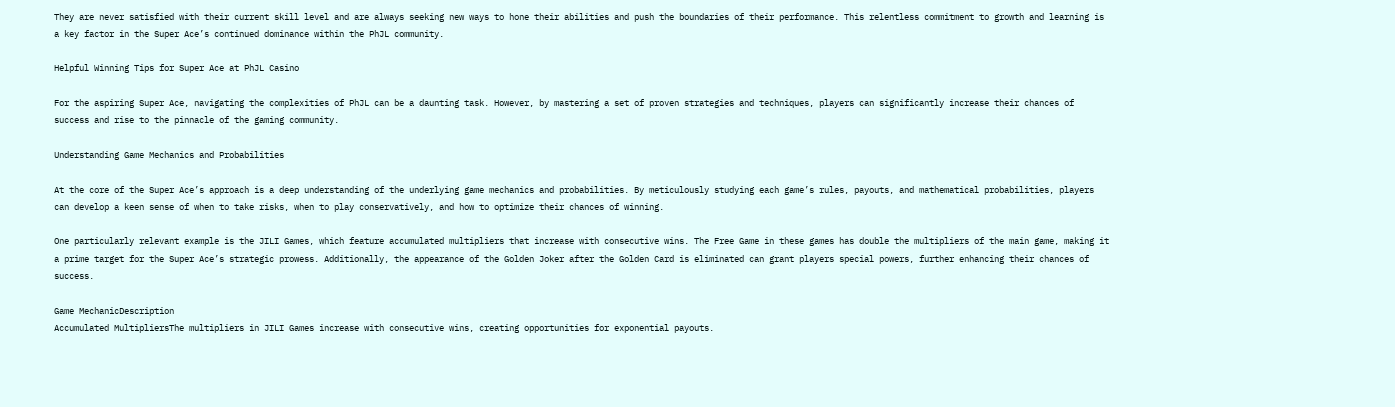They are never satisfied with their current skill level and are always seeking new ways to hone their abilities and push the boundaries of their performance. This relentless commitment to growth and learning is a key factor in the Super Ace’s continued dominance within the PhJL community.

Helpful Winning Tips for Super Ace at PhJL Casino

For the aspiring Super Ace, navigating the complexities of PhJL can be a daunting task. However, by mastering a set of proven strategies and techniques, players can significantly increase their chances of success and rise to the pinnacle of the gaming community.

Understanding Game Mechanics and Probabilities

At the core of the Super Ace’s approach is a deep understanding of the underlying game mechanics and probabilities. By meticulously studying each game’s rules, payouts, and mathematical probabilities, players can develop a keen sense of when to take risks, when to play conservatively, and how to optimize their chances of winning.

One particularly relevant example is the JILI Games, which feature accumulated multipliers that increase with consecutive wins. The Free Game in these games has double the multipliers of the main game, making it a prime target for the Super Ace’s strategic prowess. Additionally, the appearance of the Golden Joker after the Golden Card is eliminated can grant players special powers, further enhancing their chances of success.

Game MechanicDescription
Accumulated MultipliersThe multipliers in JILI Games increase with consecutive wins, creating opportunities for exponential payouts.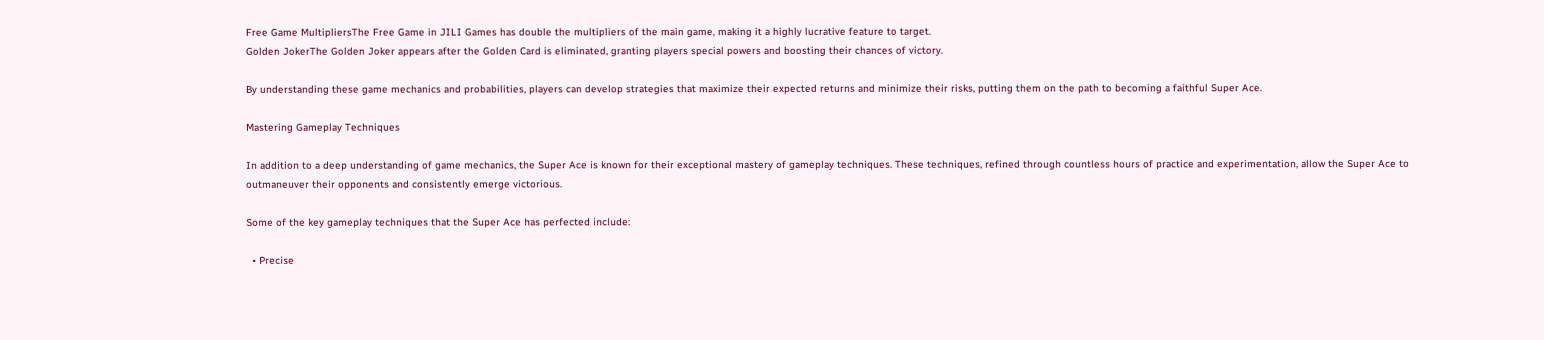Free Game MultipliersThe Free Game in JILI Games has double the multipliers of the main game, making it a highly lucrative feature to target.
Golden JokerThe Golden Joker appears after the Golden Card is eliminated, granting players special powers and boosting their chances of victory.

By understanding these game mechanics and probabilities, players can develop strategies that maximize their expected returns and minimize their risks, putting them on the path to becoming a faithful Super Ace.

Mastering Gameplay Techniques

In addition to a deep understanding of game mechanics, the Super Ace is known for their exceptional mastery of gameplay techniques. These techniques, refined through countless hours of practice and experimentation, allow the Super Ace to outmaneuver their opponents and consistently emerge victorious.

Some of the key gameplay techniques that the Super Ace has perfected include:

  • Precise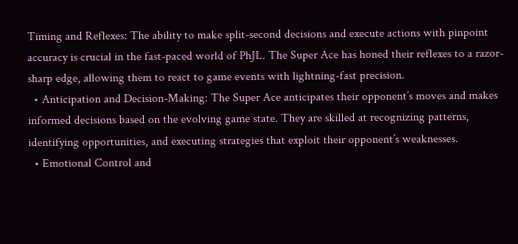Timing and Reflexes: The ability to make split-second decisions and execute actions with pinpoint accuracy is crucial in the fast-paced world of PhJL. The Super Ace has honed their reflexes to a razor-sharp edge, allowing them to react to game events with lightning-fast precision.
  • Anticipation and Decision-Making: The Super Ace anticipates their opponent’s moves and makes informed decisions based on the evolving game state. They are skilled at recognizing patterns, identifying opportunities, and executing strategies that exploit their opponent’s weaknesses.
  • Emotional Control and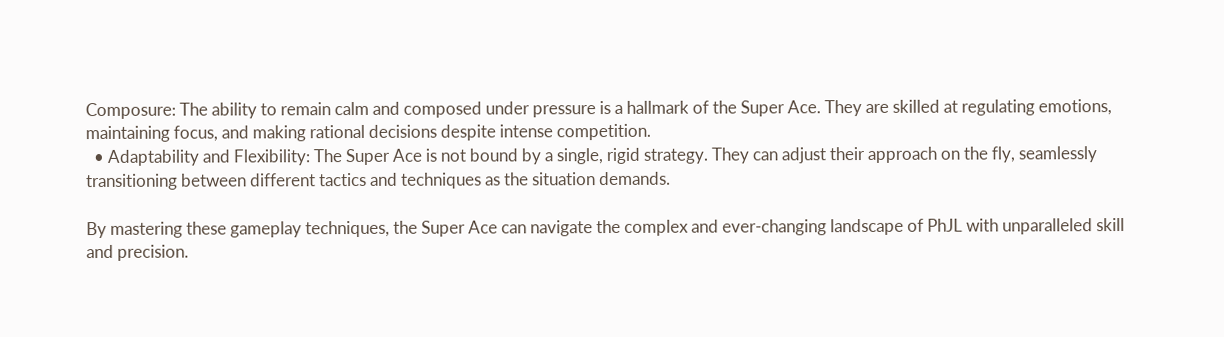Composure: The ability to remain calm and composed under pressure is a hallmark of the Super Ace. They are skilled at regulating emotions, maintaining focus, and making rational decisions despite intense competition.
  • Adaptability and Flexibility: The Super Ace is not bound by a single, rigid strategy. They can adjust their approach on the fly, seamlessly transitioning between different tactics and techniques as the situation demands.

By mastering these gameplay techniques, the Super Ace can navigate the complex and ever-changing landscape of PhJL with unparalleled skill and precision.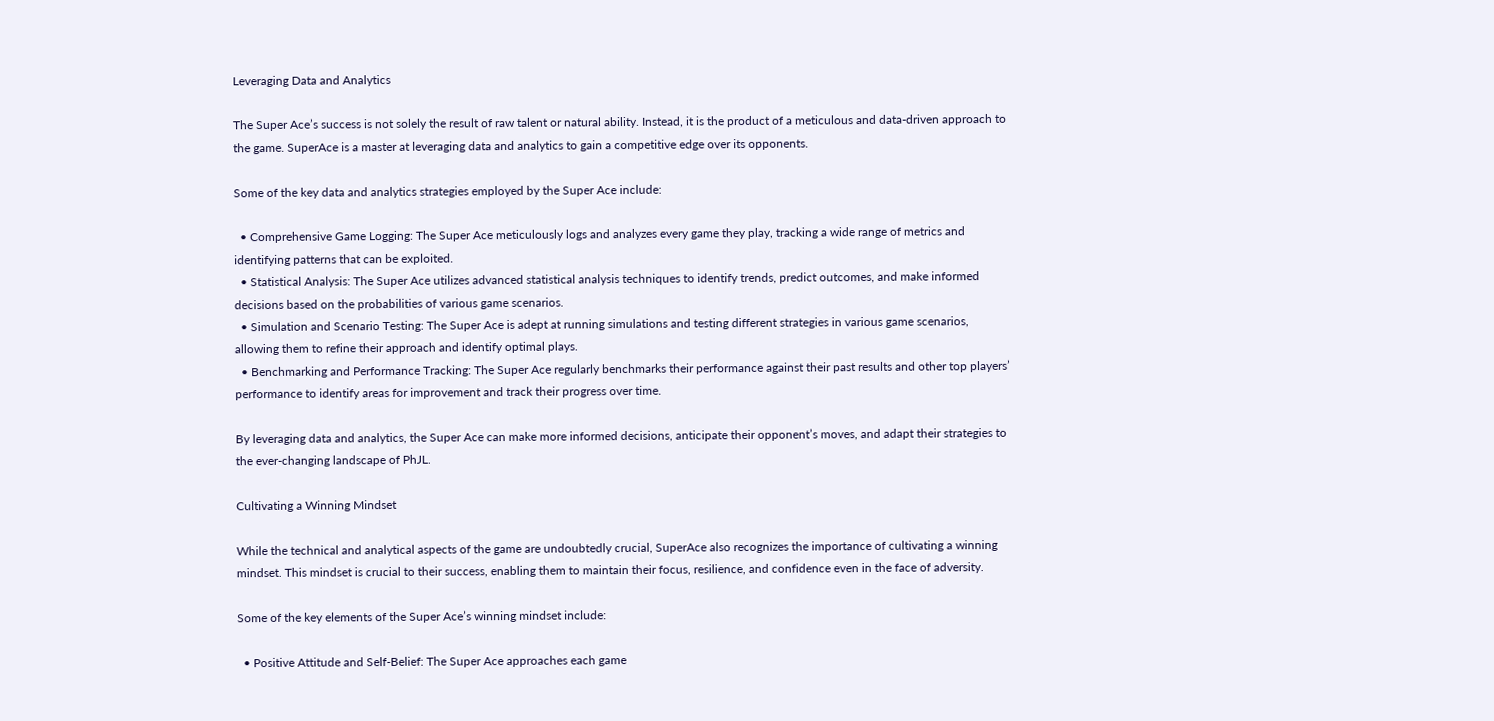Leveraging Data and Analytics

The Super Ace’s success is not solely the result of raw talent or natural ability. Instead, it is the product of a meticulous and data-driven approach to the game. SuperAce is a master at leveraging data and analytics to gain a competitive edge over its opponents.

Some of the key data and analytics strategies employed by the Super Ace include:

  • Comprehensive Game Logging: The Super Ace meticulously logs and analyzes every game they play, tracking a wide range of metrics and identifying patterns that can be exploited.
  • Statistical Analysis: The Super Ace utilizes advanced statistical analysis techniques to identify trends, predict outcomes, and make informed decisions based on the probabilities of various game scenarios.
  • Simulation and Scenario Testing: The Super Ace is adept at running simulations and testing different strategies in various game scenarios, allowing them to refine their approach and identify optimal plays.
  • Benchmarking and Performance Tracking: The Super Ace regularly benchmarks their performance against their past results and other top players’ performance to identify areas for improvement and track their progress over time.

By leveraging data and analytics, the Super Ace can make more informed decisions, anticipate their opponent’s moves, and adapt their strategies to the ever-changing landscape of PhJL.

Cultivating a Winning Mindset

While the technical and analytical aspects of the game are undoubtedly crucial, SuperAce also recognizes the importance of cultivating a winning mindset. This mindset is crucial to their success, enabling them to maintain their focus, resilience, and confidence even in the face of adversity.

Some of the key elements of the Super Ace’s winning mindset include:

  • Positive Attitude and Self-Belief: The Super Ace approaches each game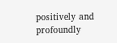positively and profoundly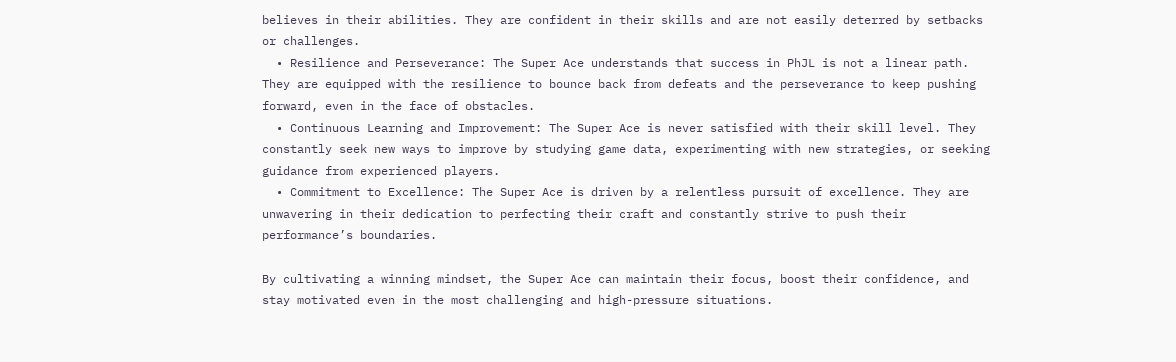believes in their abilities. They are confident in their skills and are not easily deterred by setbacks or challenges.
  • Resilience and Perseverance: The Super Ace understands that success in PhJL is not a linear path. They are equipped with the resilience to bounce back from defeats and the perseverance to keep pushing forward, even in the face of obstacles.
  • Continuous Learning and Improvement: The Super Ace is never satisfied with their skill level. They constantly seek new ways to improve by studying game data, experimenting with new strategies, or seeking guidance from experienced players.
  • Commitment to Excellence: The Super Ace is driven by a relentless pursuit of excellence. They are unwavering in their dedication to perfecting their craft and constantly strive to push their performance’s boundaries.

By cultivating a winning mindset, the Super Ace can maintain their focus, boost their confidence, and stay motivated even in the most challenging and high-pressure situations.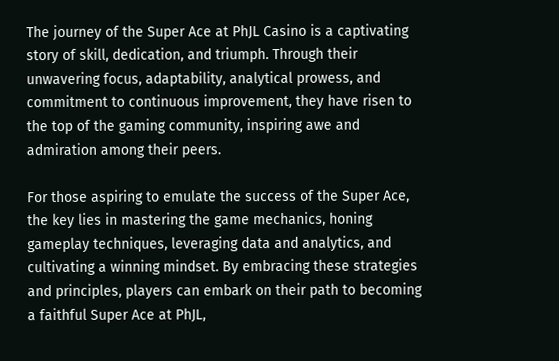The journey of the Super Ace at PhJL Casino is a captivating story of skill, dedication, and triumph. Through their unwavering focus, adaptability, analytical prowess, and commitment to continuous improvement, they have risen to the top of the gaming community, inspiring awe and admiration among their peers.

For those aspiring to emulate the success of the Super Ace, the key lies in mastering the game mechanics, honing gameplay techniques, leveraging data and analytics, and cultivating a winning mindset. By embracing these strategies and principles, players can embark on their path to becoming a faithful Super Ace at PhJL,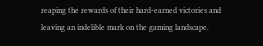reaping the rewards of their hard-earned victories and leaving an indelible mark on the gaming landscape.